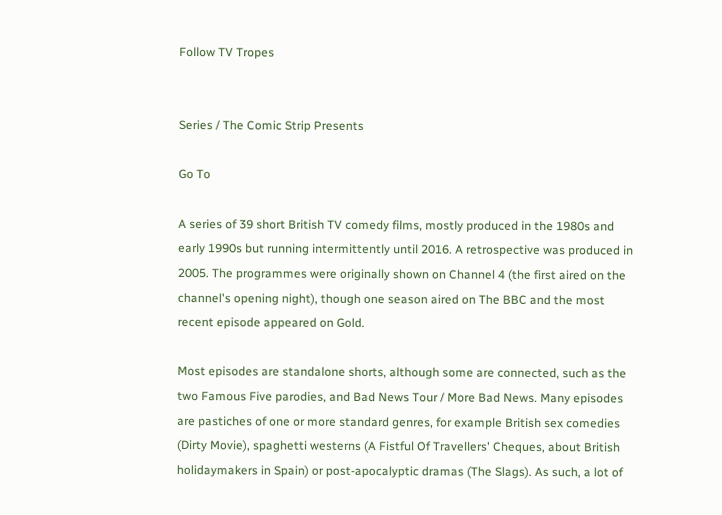Follow TV Tropes


Series / The Comic Strip Presents

Go To

A series of 39 short British TV comedy films, mostly produced in the 1980s and early 1990s but running intermittently until 2016. A retrospective was produced in 2005. The programmes were originally shown on Channel 4 (the first aired on the channel's opening night), though one season aired on The BBC and the most recent episode appeared on Gold.

Most episodes are standalone shorts, although some are connected, such as the two Famous Five parodies, and Bad News Tour / More Bad News. Many episodes are pastiches of one or more standard genres, for example British sex comedies (Dirty Movie), spaghetti westerns (A Fistful Of Travellers' Cheques, about British holidaymakers in Spain) or post-apocalyptic dramas (The Slags). As such, a lot of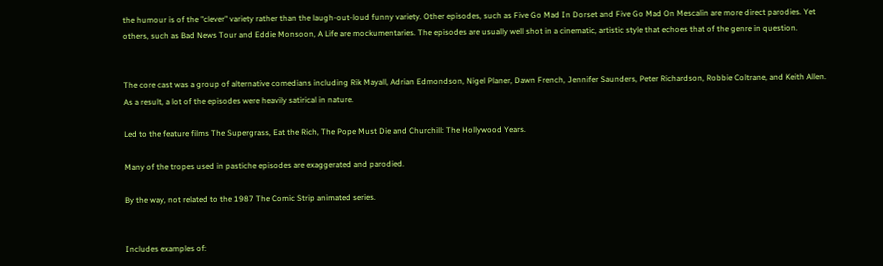the humour is of the "clever" variety rather than the laugh-out-loud funny variety. Other episodes, such as Five Go Mad In Dorset and Five Go Mad On Mescalin are more direct parodies. Yet others, such as Bad News Tour and Eddie Monsoon, A Life are mockumentaries. The episodes are usually well shot in a cinematic, artistic style that echoes that of the genre in question.


The core cast was a group of alternative comedians including Rik Mayall, Adrian Edmondson, Nigel Planer, Dawn French, Jennifer Saunders, Peter Richardson, Robbie Coltrane, and Keith Allen. As a result, a lot of the episodes were heavily satirical in nature.

Led to the feature films The Supergrass, Eat the Rich, The Pope Must Die and Churchill: The Hollywood Years.

Many of the tropes used in pastiche episodes are exaggerated and parodied.

By the way, not related to the 1987 The Comic Strip animated series.


Includes examples of: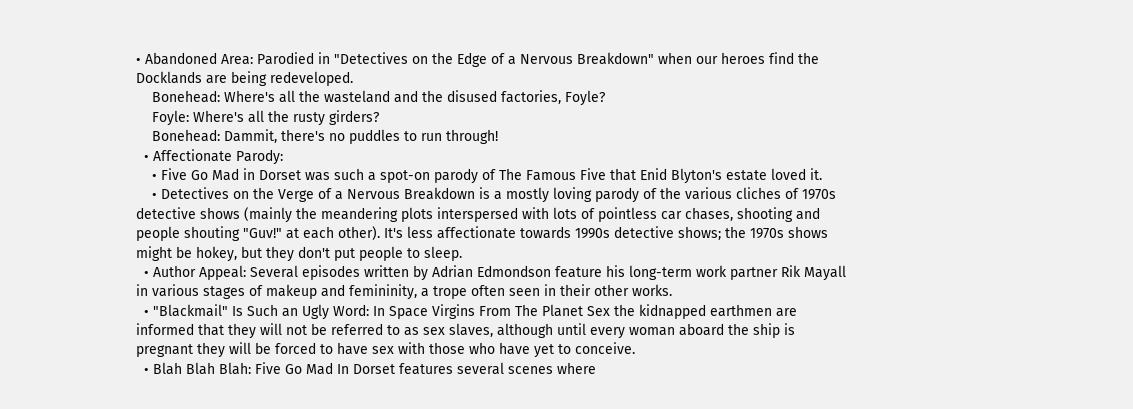• Abandoned Area: Parodied in "Detectives on the Edge of a Nervous Breakdown" when our heroes find the Docklands are being redeveloped.
    Bonehead: Where's all the wasteland and the disused factories, Foyle?
    Foyle: Where's all the rusty girders?
    Bonehead: Dammit, there's no puddles to run through!
  • Affectionate Parody:
    • Five Go Mad in Dorset was such a spot-on parody of The Famous Five that Enid Blyton's estate loved it.
    • Detectives on the Verge of a Nervous Breakdown is a mostly loving parody of the various cliches of 1970s detective shows (mainly the meandering plots interspersed with lots of pointless car chases, shooting and people shouting "Guv!" at each other). It's less affectionate towards 1990s detective shows; the 1970s shows might be hokey, but they don't put people to sleep.
  • Author Appeal: Several episodes written by Adrian Edmondson feature his long-term work partner Rik Mayall in various stages of makeup and femininity, a trope often seen in their other works.
  • "Blackmail" Is Such an Ugly Word: In Space Virgins From The Planet Sex the kidnapped earthmen are informed that they will not be referred to as sex slaves, although until every woman aboard the ship is pregnant they will be forced to have sex with those who have yet to conceive.
  • Blah Blah Blah: Five Go Mad In Dorset features several scenes where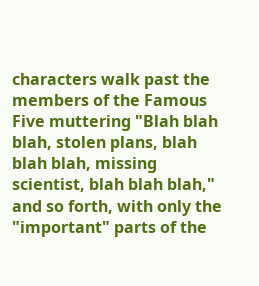characters walk past the members of the Famous Five muttering "Blah blah blah, stolen plans, blah blah blah, missing scientist, blah blah blah," and so forth, with only the "important" parts of the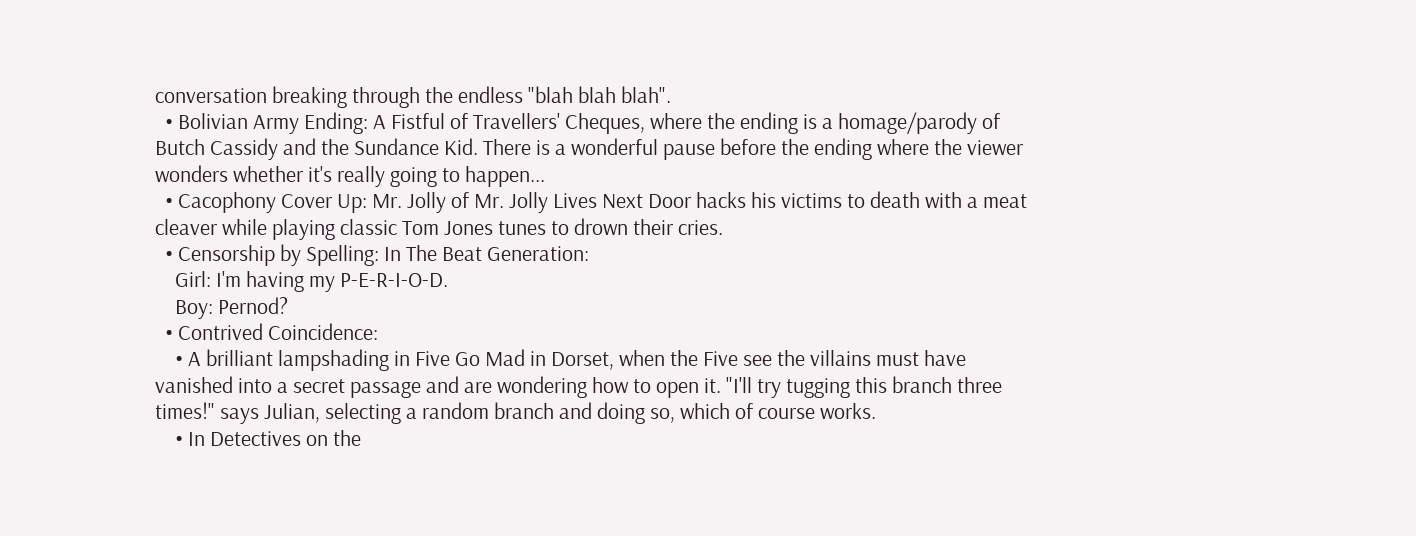conversation breaking through the endless "blah blah blah".
  • Bolivian Army Ending: A Fistful of Travellers' Cheques, where the ending is a homage/parody of Butch Cassidy and the Sundance Kid. There is a wonderful pause before the ending where the viewer wonders whether it's really going to happen...
  • Cacophony Cover Up: Mr. Jolly of Mr. Jolly Lives Next Door hacks his victims to death with a meat cleaver while playing classic Tom Jones tunes to drown their cries.
  • Censorship by Spelling: In The Beat Generation:
    Girl: I'm having my P-E-R-I-O-D.
    Boy: Pernod?
  • Contrived Coincidence:
    • A brilliant lampshading in Five Go Mad in Dorset, when the Five see the villains must have vanished into a secret passage and are wondering how to open it. "I'll try tugging this branch three times!" says Julian, selecting a random branch and doing so, which of course works.
    • In Detectives on the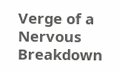Verge of a Nervous Breakdown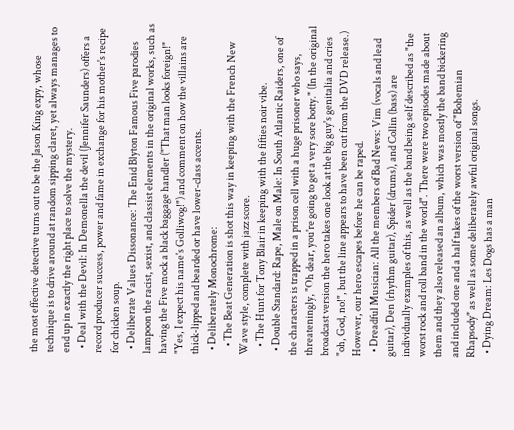the most effective detective turns out to be the Jason King expy, whose technique is to drive around at random sipping claret, yet always manages to end up in exactly the right place to solve the mystery.
  • Deal with the Devil: In Demonella the devil (Jennifer Saunders) offers a record producer success, power and fame in exchange for his mother's recipe for chicken soup.
  • Deliberate Values Dissonance: The Enid Blyton Famous Five parodies lampoon the racist, sexist, and classist elements in the original works, such as having the Five mock a black baggage handler ("That man looks foreign!" "Yes, I expect his name's Golliwog!") and comment on how the villains are thick-lipped and bearded or have lower-class accents.
  • Deliberately Monochrome:
    • The Beat Generation is shot this way in keeping with the French New Wave style, complete with jazz score.
    • The Hunt for Tony Blair in keeping with the fifties noir vibe.
  • Double Standard: Rape, Male on Male: In South Atlantic Raiders, one of the characters is trapped in a prison cell with a huge prisoner who says, threateningly, "Oh dear, you're going to get a very sore botty." (In the original broadcast version the hero takes one look at the big guy's genitalia and cries "oh, God, no!", but the line appears to have been cut from the DVD release.) However, our hero escapes before he can be raped.
  • Dreadful Musician: All the members of Bad News: Vim (vocals and lead guitar), Den (rhythm guitar), Spider (drums), and Collin (bass) are individually examples of this, as well as the band being self described as "the worst rock and roll band in the world". There were two episodes made about them and they also released an album, which was mostly the band bickering and included one and a half takes of the worst version of "Bohemian Rhapsody" as well as some deliberately awful original songs.
  • Dying Dream: Les Dogs has a man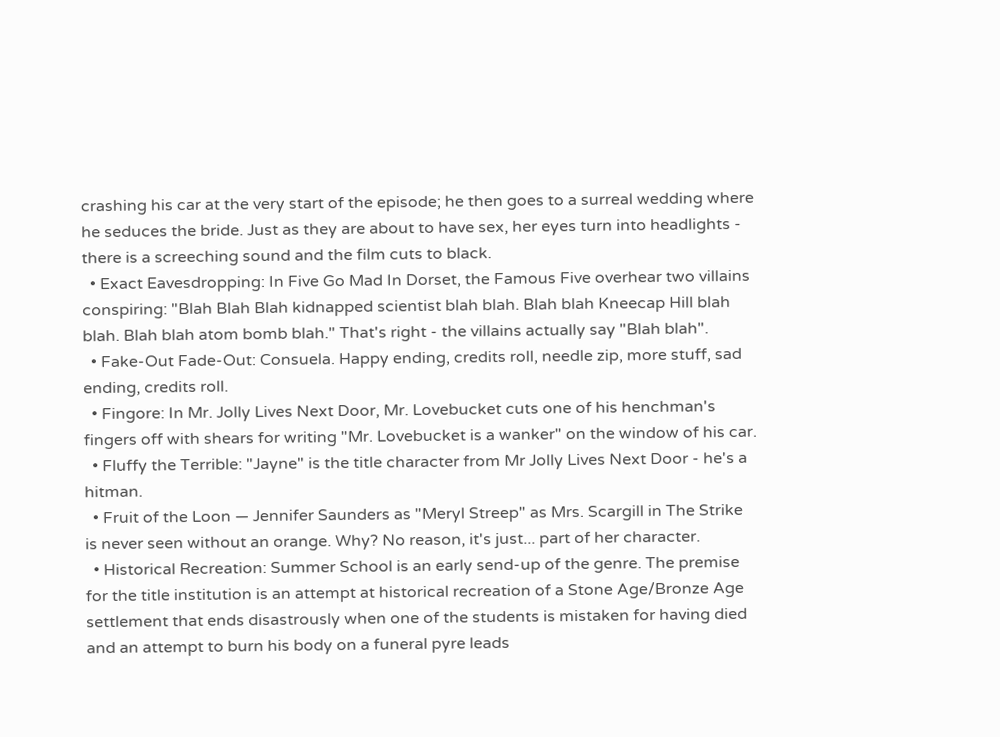crashing his car at the very start of the episode; he then goes to a surreal wedding where he seduces the bride. Just as they are about to have sex, her eyes turn into headlights - there is a screeching sound and the film cuts to black.
  • Exact Eavesdropping: In Five Go Mad In Dorset, the Famous Five overhear two villains conspiring: "Blah Blah Blah kidnapped scientist blah blah. Blah blah Kneecap Hill blah blah. Blah blah atom bomb blah." That's right - the villains actually say "Blah blah".
  • Fake-Out Fade-Out: Consuela. Happy ending, credits roll, needle zip, more stuff, sad ending, credits roll.
  • Fingore: In Mr. Jolly Lives Next Door, Mr. Lovebucket cuts one of his henchman's fingers off with shears for writing "Mr. Lovebucket is a wanker" on the window of his car.
  • Fluffy the Terrible: "Jayne" is the title character from Mr Jolly Lives Next Door - he's a hitman.
  • Fruit of the Loon — Jennifer Saunders as "Meryl Streep" as Mrs. Scargill in The Strike is never seen without an orange. Why? No reason, it's just... part of her character.
  • Historical Recreation: Summer School is an early send-up of the genre. The premise for the title institution is an attempt at historical recreation of a Stone Age/Bronze Age settlement that ends disastrously when one of the students is mistaken for having died and an attempt to burn his body on a funeral pyre leads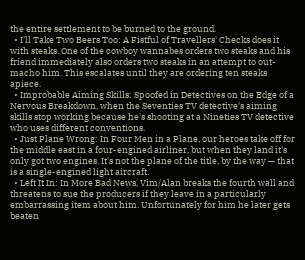the entire settlement to be burned to the ground.
  • I'll Take Two Beers Too: A Fistful of Travellers' Checks does it with steaks. One of the cowboy wannabes orders two steaks and his friend immediately also orders two steaks in an attempt to out-macho him. This escalates until they are ordering ten steaks apiece.
  • Improbable Aiming Skills: Spoofed in Detectives on the Edge of a Nervous Breakdown, when the Seventies TV detective's aiming skills stop working because he's shooting at a Nineties TV detective who uses different conventions.
  • Just Plane Wrong: In Four Men in a Plane, our heroes take off for the middle east in a four-engined airliner, but when they land it's only got two engines. It's not the plane of the title, by the way — that is a single-engined light aircraft.
  • Left It In: In More Bad News, Vim/Alan breaks the fourth wall and threatens to sue the producers if they leave in a particularly embarrassing item about him. Unfortunately for him he later gets beaten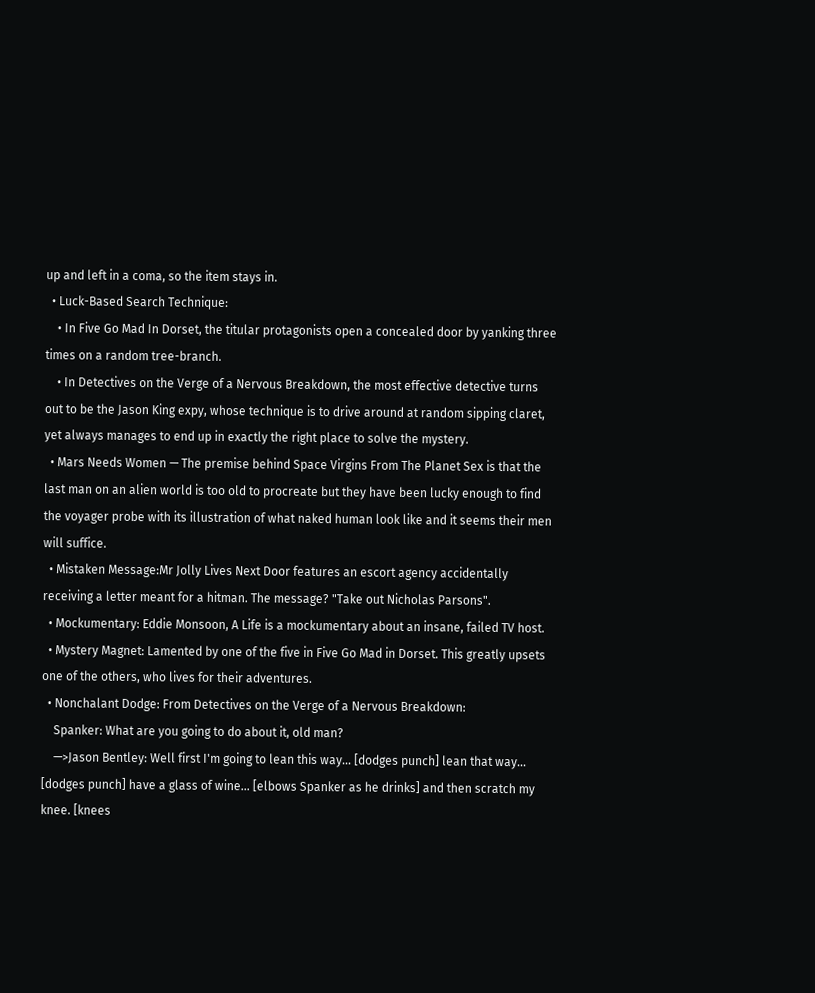up and left in a coma, so the item stays in.
  • Luck-Based Search Technique:
    • In Five Go Mad In Dorset, the titular protagonists open a concealed door by yanking three times on a random tree-branch.
    • In Detectives on the Verge of a Nervous Breakdown, the most effective detective turns out to be the Jason King expy, whose technique is to drive around at random sipping claret, yet always manages to end up in exactly the right place to solve the mystery.
  • Mars Needs Women — The premise behind Space Virgins From The Planet Sex is that the last man on an alien world is too old to procreate but they have been lucky enough to find the voyager probe with its illustration of what naked human look like and it seems their men will suffice.
  • Mistaken Message:Mr Jolly Lives Next Door features an escort agency accidentally receiving a letter meant for a hitman. The message? "Take out Nicholas Parsons".
  • Mockumentary: Eddie Monsoon, A Life is a mockumentary about an insane, failed TV host.
  • Mystery Magnet: Lamented by one of the five in Five Go Mad in Dorset. This greatly upsets one of the others, who lives for their adventures.
  • Nonchalant Dodge: From Detectives on the Verge of a Nervous Breakdown:
    Spanker: What are you going to do about it, old man?
    —>Jason Bentley: Well first I'm going to lean this way... [dodges punch] lean that way... [dodges punch] have a glass of wine... [elbows Spanker as he drinks] and then scratch my knee. [knees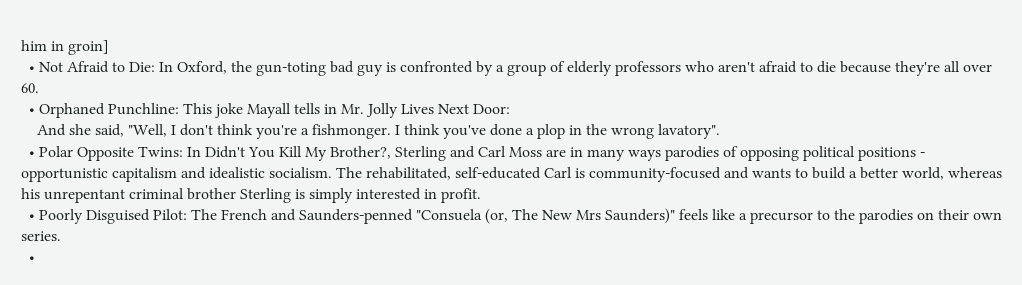him in groin]
  • Not Afraid to Die: In Oxford, the gun-toting bad guy is confronted by a group of elderly professors who aren't afraid to die because they're all over 60.
  • Orphaned Punchline: This joke Mayall tells in Mr. Jolly Lives Next Door:
    And she said, "Well, I don't think you're a fishmonger. I think you've done a plop in the wrong lavatory".
  • Polar Opposite Twins: In Didn't You Kill My Brother?, Sterling and Carl Moss are in many ways parodies of opposing political positions - opportunistic capitalism and idealistic socialism. The rehabilitated, self-educated Carl is community-focused and wants to build a better world, whereas his unrepentant criminal brother Sterling is simply interested in profit.
  • Poorly Disguised Pilot: The French and Saunders-penned "Consuela (or, The New Mrs Saunders)" feels like a precursor to the parodies on their own series.
  •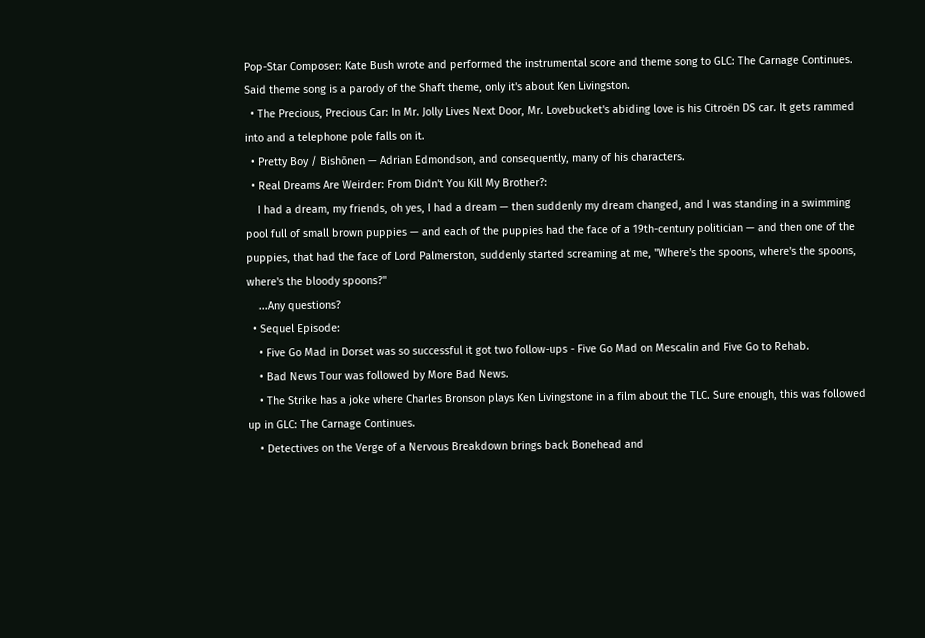Pop-Star Composer: Kate Bush wrote and performed the instrumental score and theme song to GLC: The Carnage Continues. Said theme song is a parody of the Shaft theme, only it's about Ken Livingston.
  • The Precious, Precious Car: In Mr. Jolly Lives Next Door, Mr. Lovebucket's abiding love is his Citroën DS car. It gets rammed into and a telephone pole falls on it.
  • Pretty Boy / Bishōnen — Adrian Edmondson, and consequently, many of his characters.
  • Real Dreams Are Weirder: From Didn't You Kill My Brother?:
    I had a dream, my friends, oh yes, I had a dream — then suddenly my dream changed, and I was standing in a swimming pool full of small brown puppies — and each of the puppies had the face of a 19th-century politician — and then one of the puppies, that had the face of Lord Palmerston, suddenly started screaming at me, "Where's the spoons, where's the spoons, where's the bloody spoons?"
    ...Any questions?
  • Sequel Episode:
    • Five Go Mad in Dorset was so successful it got two follow-ups - Five Go Mad on Mescalin and Five Go to Rehab.
    • Bad News Tour was followed by More Bad News.
    • The Strike has a joke where Charles Bronson plays Ken Livingstone in a film about the TLC. Sure enough, this was followed up in GLC: The Carnage Continues.
    • Detectives on the Verge of a Nervous Breakdown brings back Bonehead and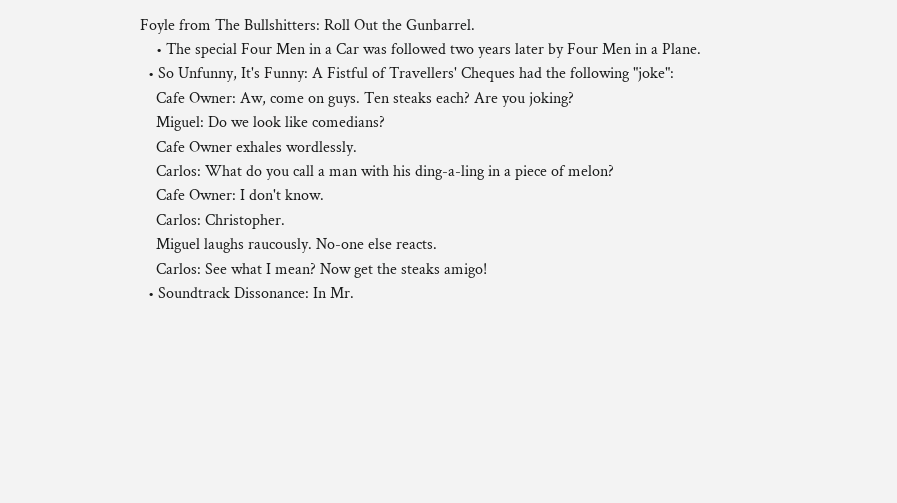Foyle from The Bullshitters: Roll Out the Gunbarrel.
    • The special Four Men in a Car was followed two years later by Four Men in a Plane.
  • So Unfunny, It's Funny: A Fistful of Travellers' Cheques had the following "joke":
    Cafe Owner: Aw, come on guys. Ten steaks each? Are you joking?
    Miguel: Do we look like comedians?
    Cafe Owner exhales wordlessly.
    Carlos: What do you call a man with his ding-a-ling in a piece of melon?
    Cafe Owner: I don't know.
    Carlos: Christopher.
    Miguel laughs raucously. No-one else reacts.
    Carlos: See what I mean? Now get the steaks amigo!
  • Soundtrack Dissonance: In Mr.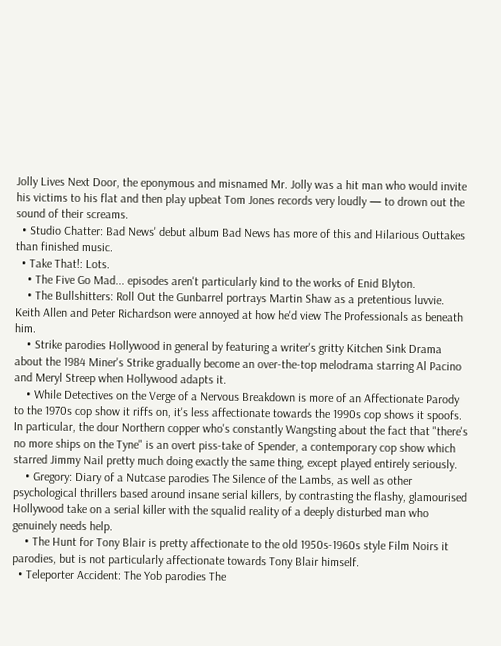Jolly Lives Next Door, the eponymous and misnamed Mr. Jolly was a hit man who would invite his victims to his flat and then play upbeat Tom Jones records very loudly — to drown out the sound of their screams.
  • Studio Chatter: Bad News' debut album Bad News has more of this and Hilarious Outtakes than finished music.
  • Take That!: Lots.
    • The Five Go Mad... episodes aren't particularly kind to the works of Enid Blyton.
    • The Bullshitters: Roll Out the Gunbarrel portrays Martin Shaw as a pretentious luvvie. Keith Allen and Peter Richardson were annoyed at how he'd view The Professionals as beneath him.
    • Strike parodies Hollywood in general by featuring a writer's gritty Kitchen Sink Drama about the 1984 Miner's Strike gradually become an over-the-top melodrama starring Al Pacino and Meryl Streep when Hollywood adapts it.
    • While Detectives on the Verge of a Nervous Breakdown is more of an Affectionate Parody to the 1970s cop show it riffs on, it's less affectionate towards the 1990s cop shows it spoofs. In particular, the dour Northern copper who's constantly Wangsting about the fact that "there's no more ships on the Tyne" is an overt piss-take of Spender, a contemporary cop show which starred Jimmy Nail pretty much doing exactly the same thing, except played entirely seriously.
    • Gregory: Diary of a Nutcase parodies The Silence of the Lambs, as well as other psychological thrillers based around insane serial killers, by contrasting the flashy, glamourised Hollywood take on a serial killer with the squalid reality of a deeply disturbed man who genuinely needs help.
    • The Hunt for Tony Blair is pretty affectionate to the old 1950s-1960s style Film Noirs it parodies, but is not particularly affectionate towards Tony Blair himself.
  • Teleporter Accident: The Yob parodies The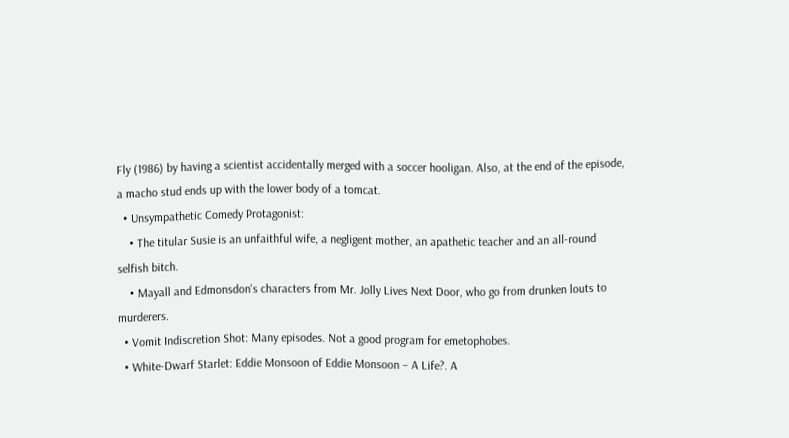Fly (1986) by having a scientist accidentally merged with a soccer hooligan. Also, at the end of the episode, a macho stud ends up with the lower body of a tomcat.
  • Unsympathetic Comedy Protagonist:
    • The titular Susie is an unfaithful wife, a negligent mother, an apathetic teacher and an all-round selfish bitch.
    • Mayall and Edmonsdon's characters from Mr. Jolly Lives Next Door, who go from drunken louts to murderers.
  • Vomit Indiscretion Shot: Many episodes. Not a good program for emetophobes.
  • White-Dwarf Starlet: Eddie Monsoon of Eddie Monsoon – A Life?. A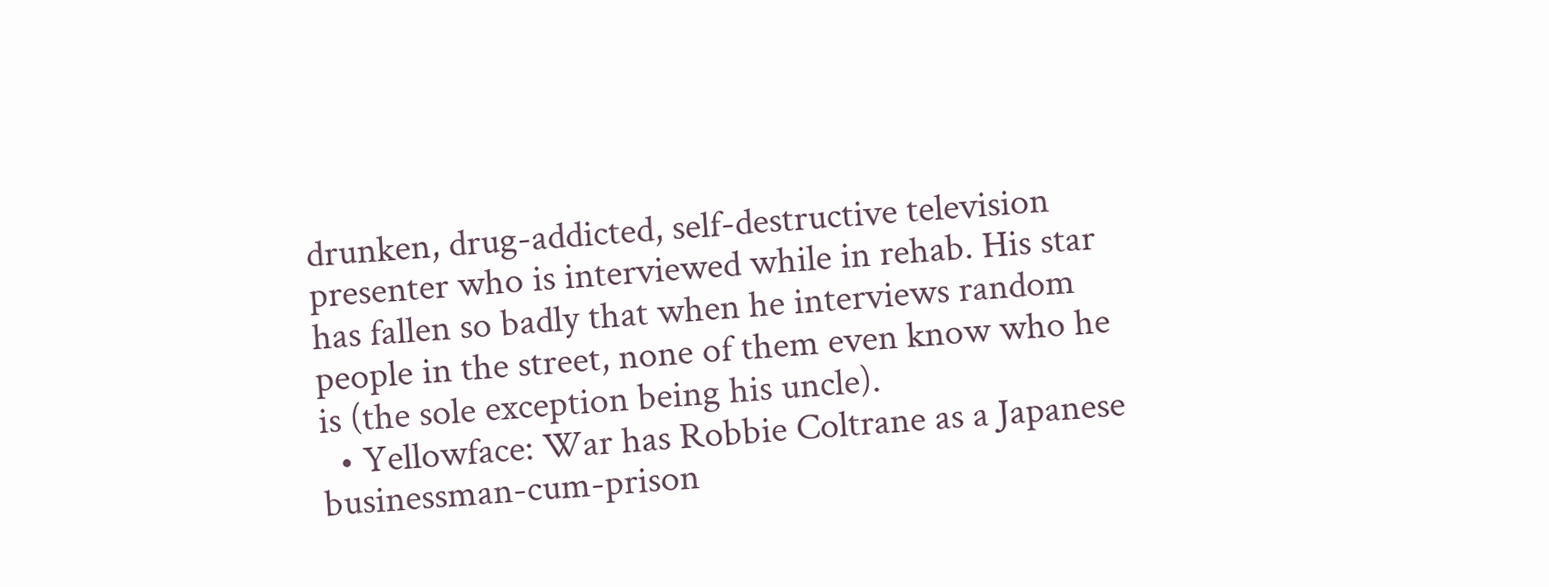drunken, drug-addicted, self-destructive television presenter who is interviewed while in rehab. His star has fallen so badly that when he interviews random people in the street, none of them even know who he is (the sole exception being his uncle).
  • Yellowface: War has Robbie Coltrane as a Japanese businessman-cum-prison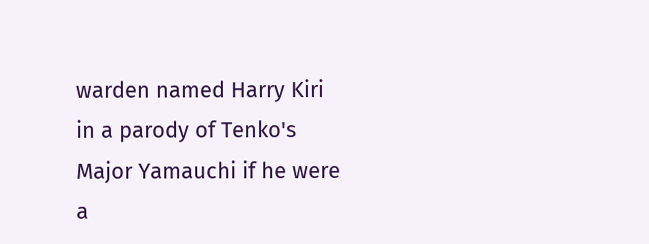warden named Harry Kiri in a parody of Tenko's Major Yamauchi if he were a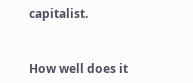capitalist.


How well does it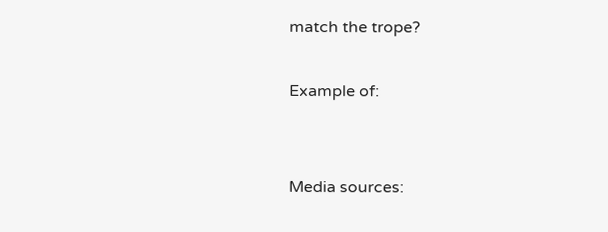match the trope?

Example of:


Media sources: